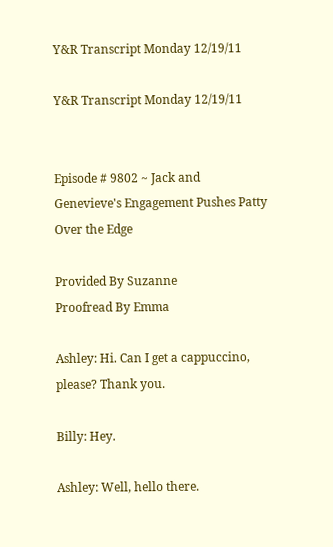Y&R Transcript Monday 12/19/11

Y&R Transcript Monday 12/19/11


Episode # 9802 ~ Jack and Genevieve's Engagement Pushes Patty Over the Edge

Provided By Suzanne
Proofread By Emma

Ashley: Hi. Can I get a cappuccino, please? Thank you.

Billy: Hey.

Ashley: Well, hello there.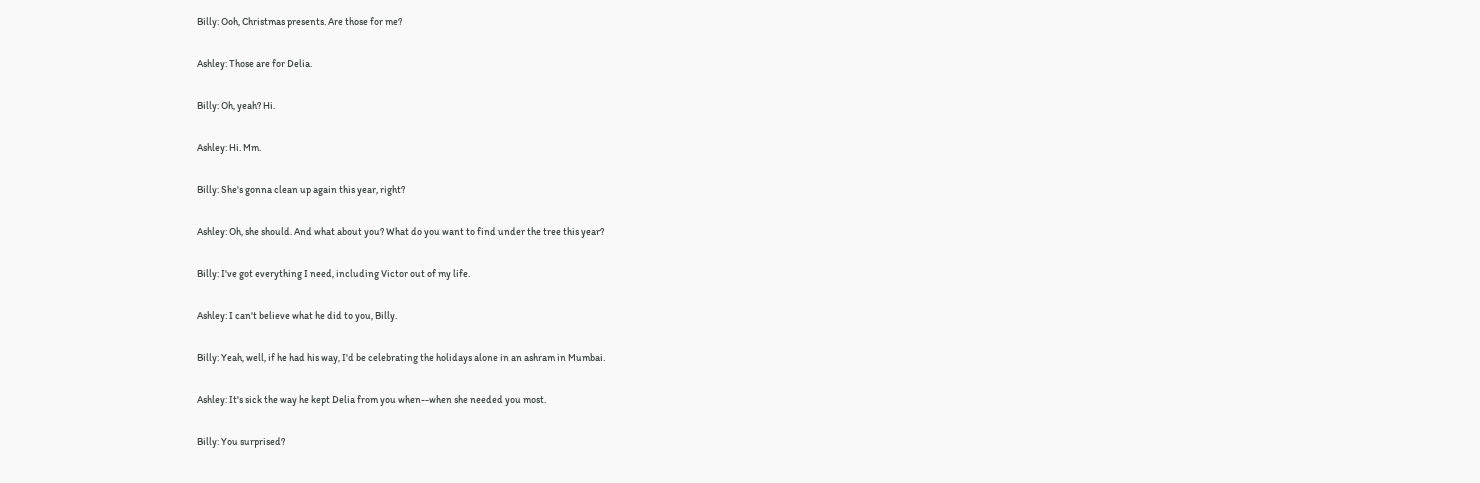Billy: Ooh, Christmas presents. Are those for me?

Ashley: Those are for Delia.

Billy: Oh, yeah? Hi.

Ashley: Hi. Mm.

Billy: She's gonna clean up again this year, right?

Ashley: Oh, she should. And what about you? What do you want to find under the tree this year?

Billy: I've got everything I need, including Victor out of my life.

Ashley: I can't believe what he did to you, Billy.

Billy: Yeah, well, if he had his way, I'd be celebrating the holidays alone in an ashram in Mumbai.

Ashley: It's sick the way he kept Delia from you when--when she needed you most.

Billy: You surprised?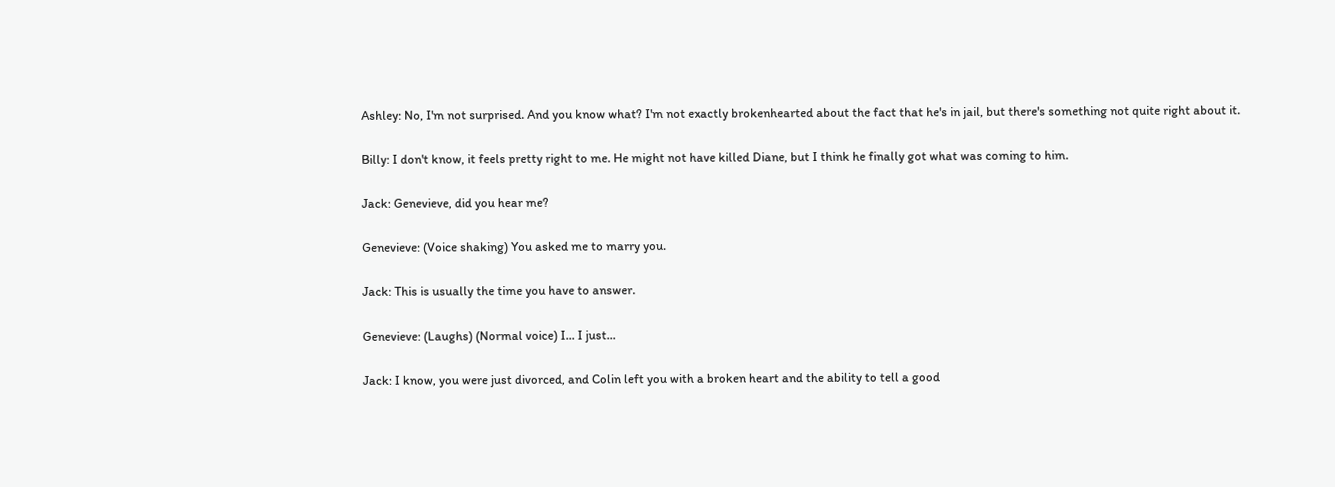Ashley: No, I'm not surprised. And you know what? I'm not exactly brokenhearted about the fact that he's in jail, but there's something not quite right about it.

Billy: I don't know, it feels pretty right to me. He might not have killed Diane, but I think he finally got what was coming to him.

Jack: Genevieve, did you hear me?

Genevieve: (Voice shaking) You asked me to marry you.

Jack: This is usually the time you have to answer.

Genevieve: (Laughs) (Normal voice) I... I just...

Jack: I know, you were just divorced, and Colin left you with a broken heart and the ability to tell a good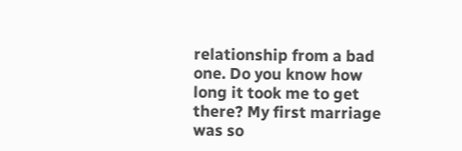relationship from a bad one. Do you know how long it took me to get there? My first marriage was so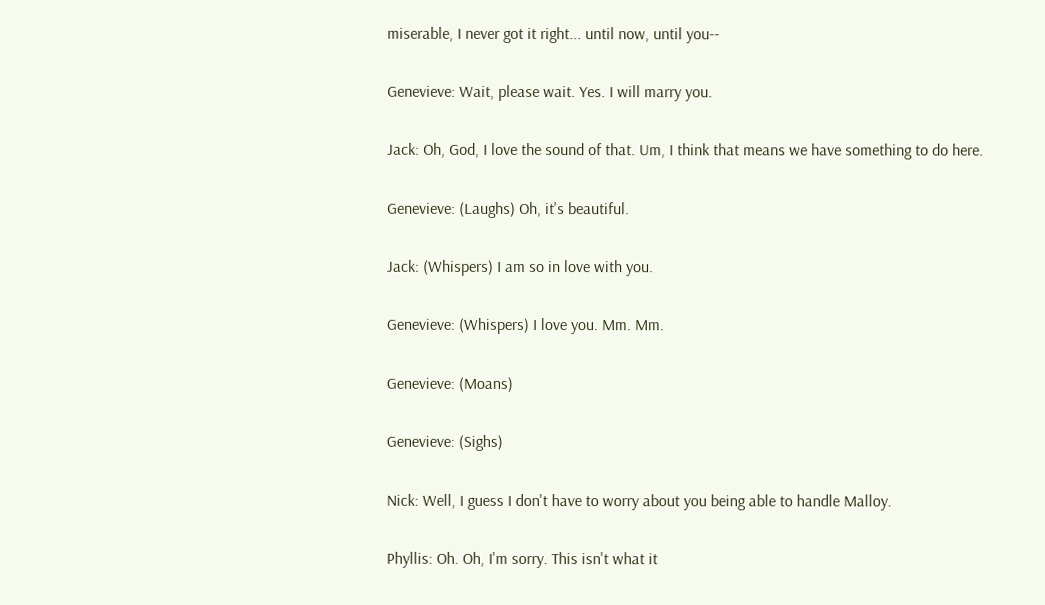miserable, I never got it right... until now, until you--

Genevieve: Wait, please wait. Yes. I will marry you.

Jack: Oh, God, I love the sound of that. Um, I think that means we have something to do here.

Genevieve: (Laughs) Oh, it's beautiful.

Jack: (Whispers) I am so in love with you.

Genevieve: (Whispers) I love you. Mm. Mm.

Genevieve: (Moans)

Genevieve: (Sighs)

Nick: Well, I guess I don't have to worry about you being able to handle Malloy.

Phyllis: Oh. Oh, I'm sorry. This isn't what it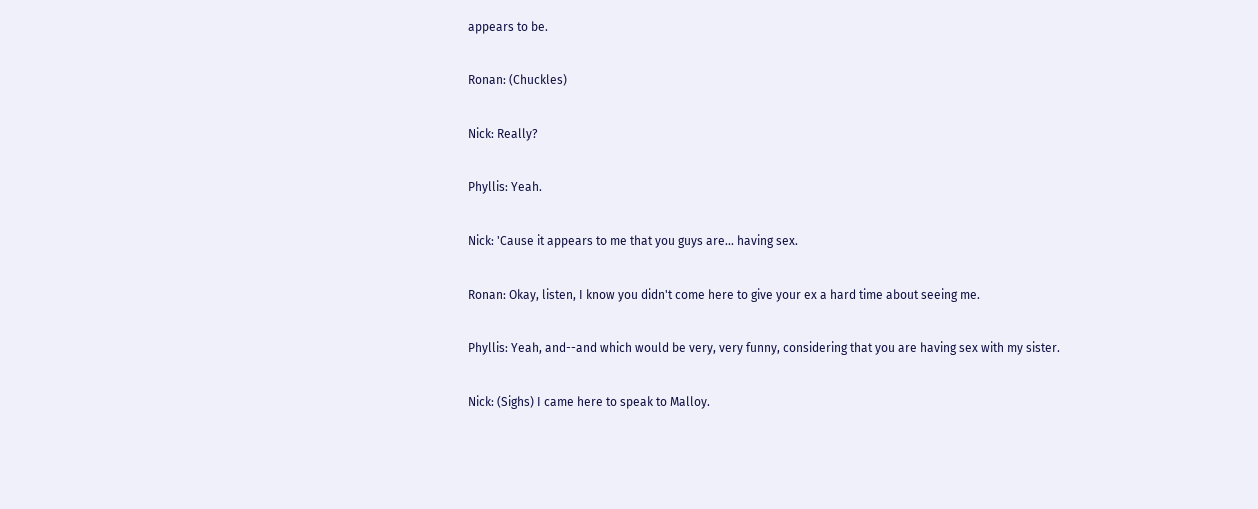appears to be.

Ronan: (Chuckles)

Nick: Really?

Phyllis: Yeah.

Nick: 'Cause it appears to me that you guys are... having sex.

Ronan: Okay, listen, I know you didn't come here to give your ex a hard time about seeing me.

Phyllis: Yeah, and--and which would be very, very funny, considering that you are having sex with my sister.

Nick: (Sighs) I came here to speak to Malloy.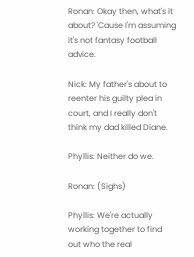Ronan: Okay then, what's it about? 'Cause I'm assuming it's not fantasy football advice.

Nick: My father's about to reenter his guilty plea in court, and I really don't think my dad killed Diane.

Phyllis: Neither do we.

Ronan: (Sighs)

Phyllis: We're actually working together to find out who the real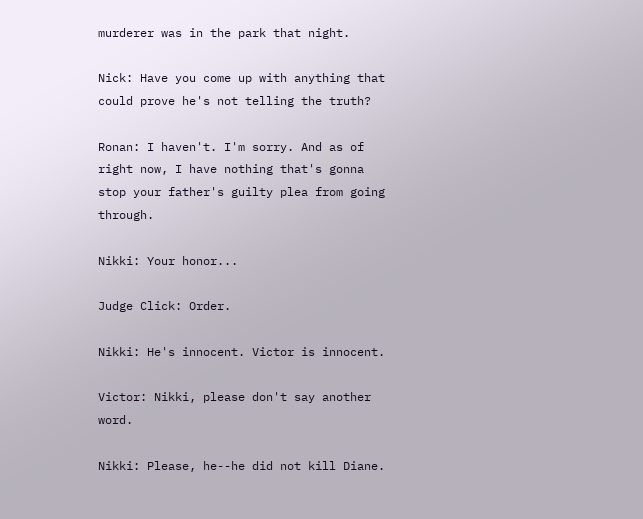murderer was in the park that night.

Nick: Have you come up with anything that could prove he's not telling the truth?

Ronan: I haven't. I'm sorry. And as of right now, I have nothing that's gonna stop your father's guilty plea from going through.

Nikki: Your honor...

Judge Click: Order.

Nikki: He's innocent. Victor is innocent.

Victor: Nikki, please don't say another word.

Nikki: Please, he--he did not kill Diane.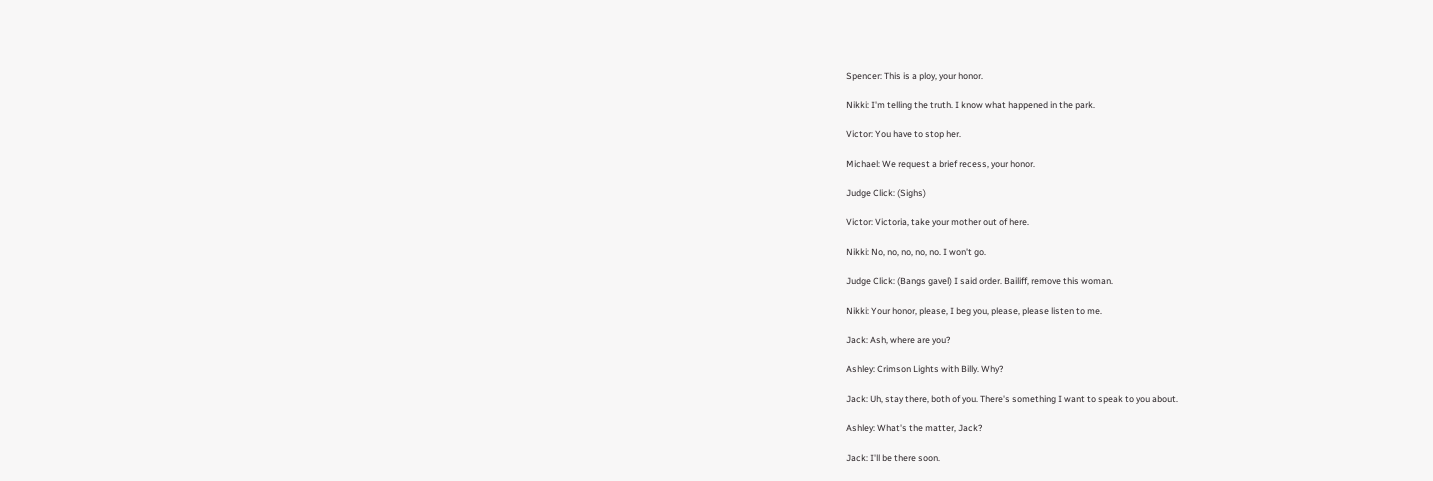Spencer: This is a ploy, your honor.

Nikki: I'm telling the truth. I know what happened in the park.

Victor: You have to stop her.

Michael: We request a brief recess, your honor.

Judge Click: (Sighs)

Victor: Victoria, take your mother out of here.

Nikki: No, no, no, no, no. I won't go.

Judge Click: (Bangs gavel) I said order. Bailiff, remove this woman.

Nikki: Your honor, please, I beg you, please, please listen to me.

Jack: Ash, where are you?

Ashley: Crimson Lights with Billy. Why?

Jack: Uh, stay there, both of you. There's something I want to speak to you about.

Ashley: What's the matter, Jack?

Jack: I'll be there soon.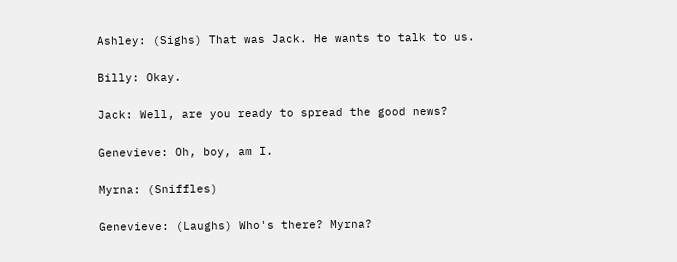Ashley: (Sighs) That was Jack. He wants to talk to us.

Billy: Okay.

Jack: Well, are you ready to spread the good news?

Genevieve: Oh, boy, am I.

Myrna: (Sniffles)

Genevieve: (Laughs) Who's there? Myrna?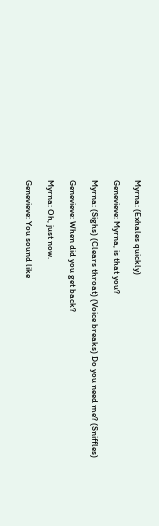Myrna: (Exhales quickly)

Genevieve: Myrna, is that you?

Myrna: (Sighs) (Clears throat) (Voice breaks) Do you need me? (Sniffles)

Genevieve: When did you get back?

Myrna: Oh, just now.

Genevieve: You sound like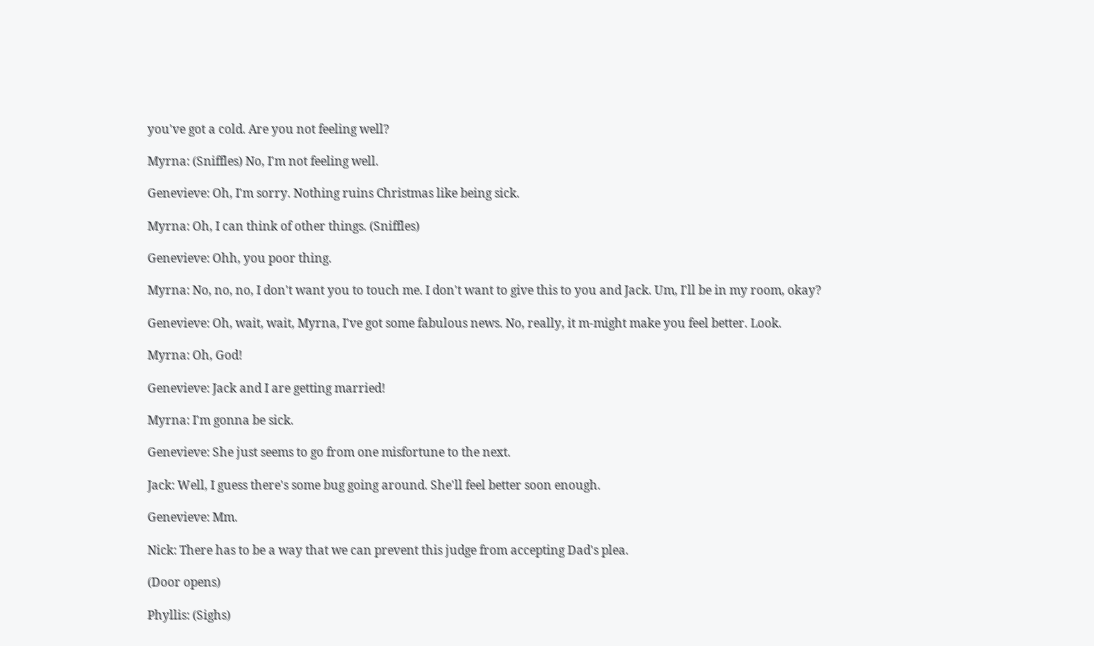you've got a cold. Are you not feeling well?

Myrna: (Sniffles) No, I'm not feeling well.

Genevieve: Oh, I'm sorry. Nothing ruins Christmas like being sick.

Myrna: Oh, I can think of other things. (Sniffles)

Genevieve: Ohh, you poor thing.

Myrna: No, no, no, I don't want you to touch me. I don't want to give this to you and Jack. Um, I'll be in my room, okay?

Genevieve: Oh, wait, wait, Myrna, I've got some fabulous news. No, really, it m-might make you feel better. Look.

Myrna: Oh, God!

Genevieve: Jack and I are getting married!

Myrna: I'm gonna be sick.

Genevieve: She just seems to go from one misfortune to the next.

Jack: Well, I guess there's some bug going around. She'll feel better soon enough.

Genevieve: Mm.

Nick: There has to be a way that we can prevent this judge from accepting Dad's plea.

(Door opens)

Phyllis: (Sighs)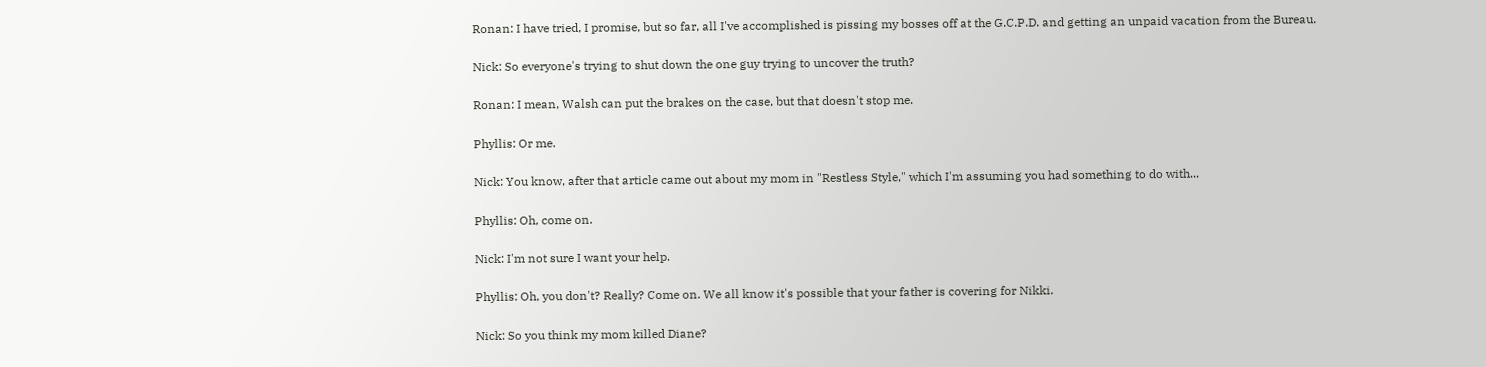Ronan: I have tried, I promise, but so far, all I've accomplished is pissing my bosses off at the G.C.P.D. and getting an unpaid vacation from the Bureau.

Nick: So everyone's trying to shut down the one guy trying to uncover the truth?

Ronan: I mean, Walsh can put the brakes on the case, but that doesn't stop me.

Phyllis: Or me.

Nick: You know, after that article came out about my mom in "Restless Style," which I'm assuming you had something to do with...

Phyllis: Oh, come on.

Nick: I'm not sure I want your help.

Phyllis: Oh, you don't? Really? Come on. We all know it's possible that your father is covering for Nikki.

Nick: So you think my mom killed Diane?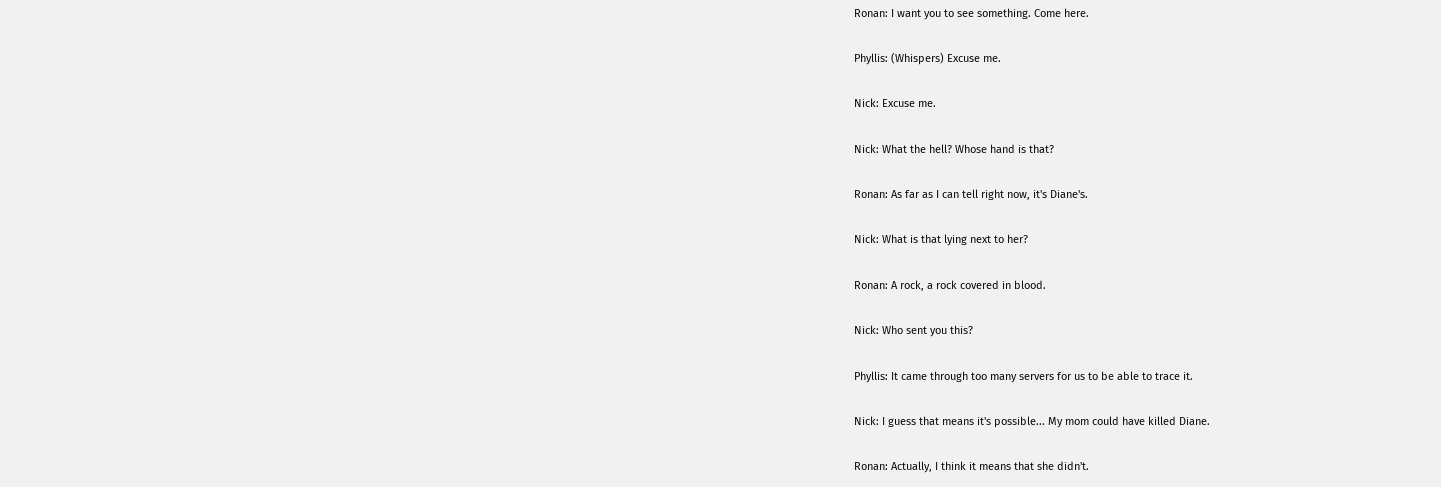Ronan: I want you to see something. Come here.

Phyllis: (Whispers) Excuse me.

Nick: Excuse me.

Nick: What the hell? Whose hand is that?

Ronan: As far as I can tell right now, it's Diane's.

Nick: What is that lying next to her?

Ronan: A rock, a rock covered in blood.

Nick: Who sent you this?

Phyllis: It came through too many servers for us to be able to trace it.

Nick: I guess that means it's possible... My mom could have killed Diane.

Ronan: Actually, I think it means that she didn't.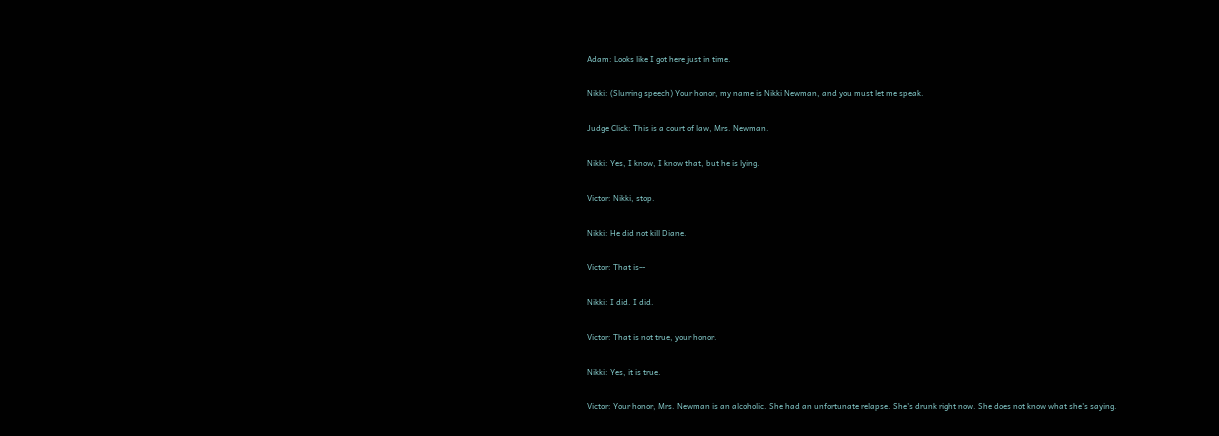Adam: Looks like I got here just in time.

Nikki: (Slurring speech) Your honor, my name is Nikki Newman, and you must let me speak.

Judge Click: This is a court of law, Mrs. Newman.

Nikki: Yes, I know, I know that, but he is lying.

Victor: Nikki, stop.

Nikki: He did not kill Diane.

Victor: That is--

Nikki: I did. I did.

Victor: That is not true, your honor.

Nikki: Yes, it is true.

Victor: Your honor, Mrs. Newman is an alcoholic. She had an unfortunate relapse. She's drunk right now. She does not know what she's saying.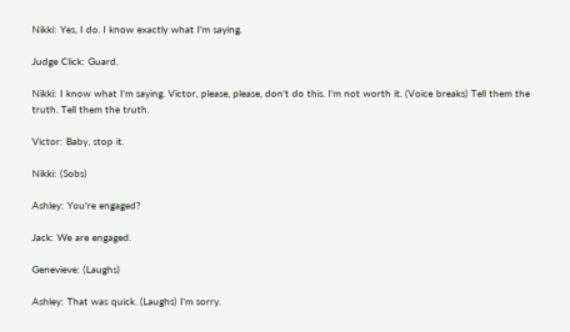Nikki: Yes, I do. I know exactly what I'm saying.

Judge Click: Guard.

Nikki: I know what I'm saying. Victor, please, please, don't do this. I'm not worth it. (Voice breaks) Tell them the truth. Tell them the truth.

Victor: Baby, stop it.

Nikki: (Sobs)

Ashley: You're engaged?

Jack: We are engaged.

Genevieve: (Laughs)

Ashley: That was quick. (Laughs) I'm sorry.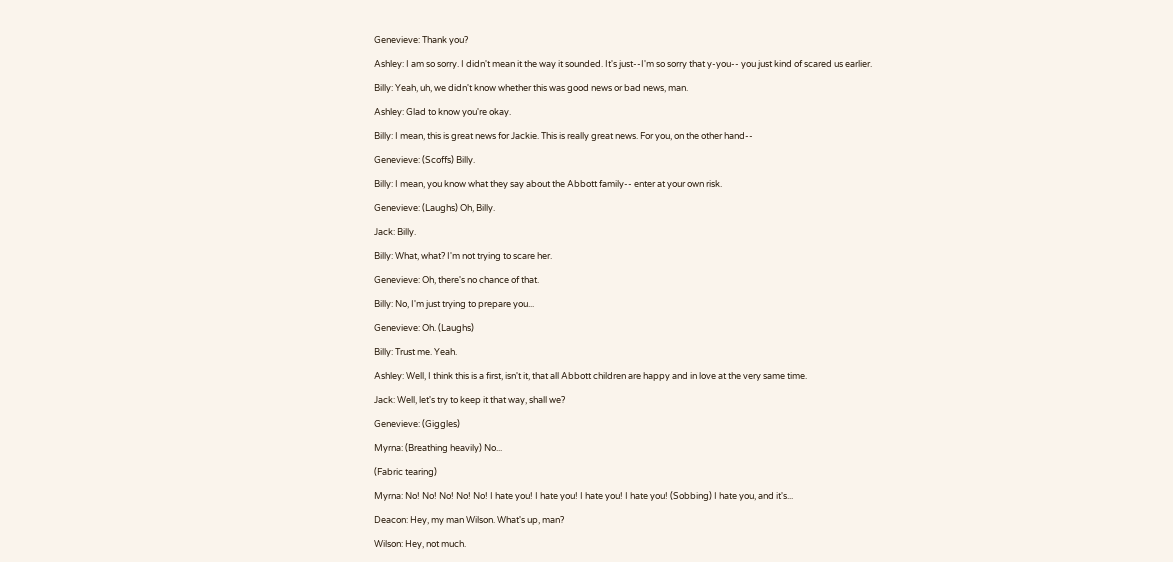Genevieve: Thank you?

Ashley: I am so sorry. I didn't mean it the way it sounded. It's just--I'm so sorry that y-you-- you just kind of scared us earlier.

Billy: Yeah, uh, we didn't know whether this was good news or bad news, man.

Ashley: Glad to know you're okay.

Billy: I mean, this is great news for Jackie. This is really great news. For you, on the other hand--

Genevieve: (Scoffs) Billy.

Billy: I mean, you know what they say about the Abbott family-- enter at your own risk.

Genevieve: (Laughs) Oh, Billy.

Jack: Billy.

Billy: What, what? I'm not trying to scare her.

Genevieve: Oh, there's no chance of that.

Billy: No, I'm just trying to prepare you...

Genevieve: Oh. (Laughs)

Billy: Trust me. Yeah.

Ashley: Well, I think this is a first, isn't it, that all Abbott children are happy and in love at the very same time.

Jack: Well, let's try to keep it that way, shall we?

Genevieve: (Giggles)

Myrna: (Breathing heavily) No...

(Fabric tearing)

Myrna: No! No! No! No! No! I hate you! I hate you! I hate you! I hate you! (Sobbing) I hate you, and it's...

Deacon: Hey, my man Wilson. What's up, man?

Wilson: Hey, not much.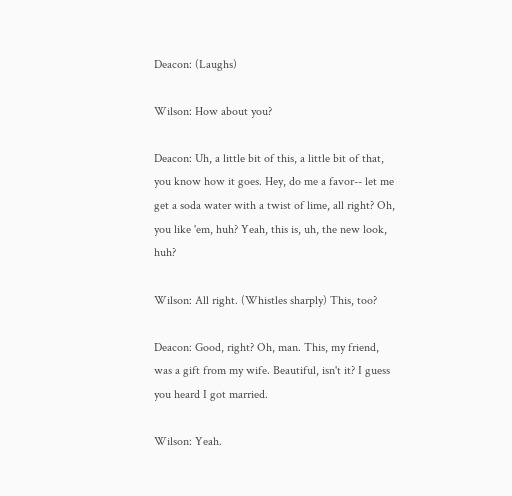Deacon: (Laughs)

Wilson: How about you?

Deacon: Uh, a little bit of this, a little bit of that, you know how it goes. Hey, do me a favor-- let me get a soda water with a twist of lime, all right? Oh, you like 'em, huh? Yeah, this is, uh, the new look, huh?

Wilson: All right. (Whistles sharply) This, too?

Deacon: Good, right? Oh, man. This, my friend, was a gift from my wife. Beautiful, isn't it? I guess you heard I got married.

Wilson: Yeah.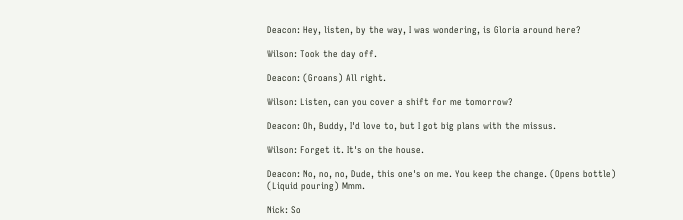Deacon: Hey, listen, by the way, I was wondering, is Gloria around here?

Wilson: Took the day off.

Deacon: (Groans) All right.

Wilson: Listen, can you cover a shift for me tomorrow?

Deacon: Oh, Buddy, I'd love to, but I got big plans with the missus.

Wilson: Forget it. It's on the house.

Deacon: No, no, no, Dude, this one's on me. You keep the change. (Opens bottle) (Liquid pouring) Mmm.

Nick: So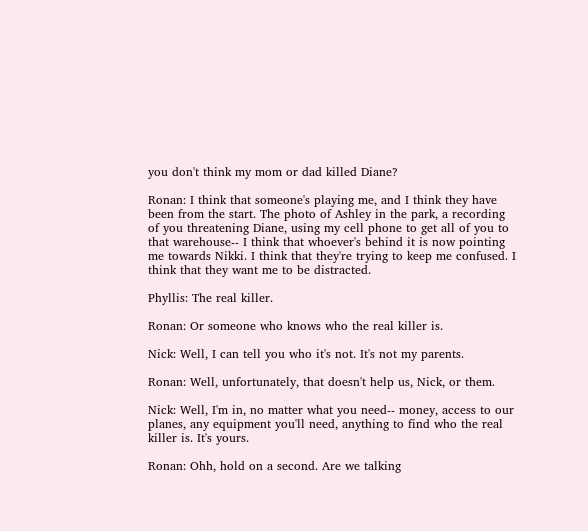you don't think my mom or dad killed Diane?

Ronan: I think that someone's playing me, and I think they have been from the start. The photo of Ashley in the park, a recording of you threatening Diane, using my cell phone to get all of you to that warehouse-- I think that whoever's behind it is now pointing me towards Nikki. I think that they're trying to keep me confused. I think that they want me to be distracted.

Phyllis: The real killer.

Ronan: Or someone who knows who the real killer is.

Nick: Well, I can tell you who it's not. It's not my parents.

Ronan: Well, unfortunately, that doesn't help us, Nick, or them.

Nick: Well, I'm in, no matter what you need-- money, access to our planes, any equipment you'll need, anything to find who the real killer is. It's yours.

Ronan: Ohh, hold on a second. Are we talking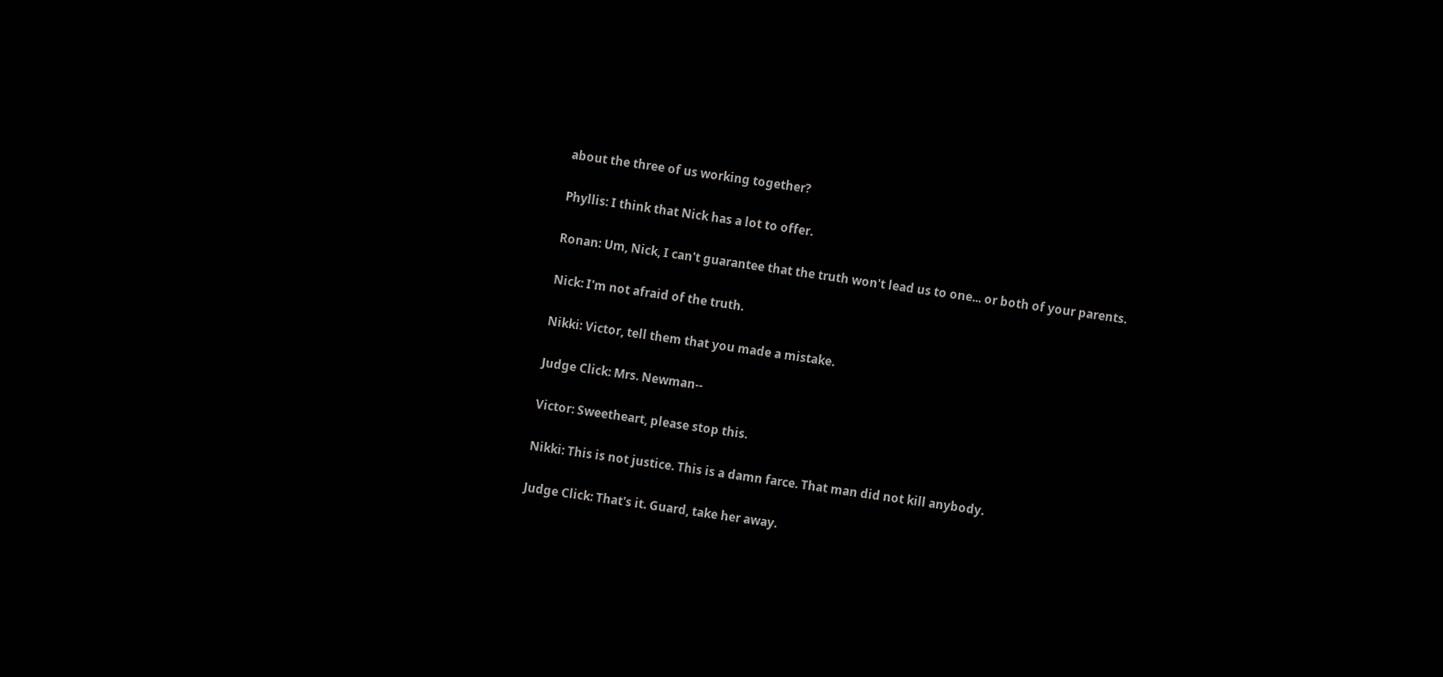about the three of us working together?

Phyllis: I think that Nick has a lot to offer.

Ronan: Um, Nick, I can't guarantee that the truth won't lead us to one... or both of your parents.

Nick: I'm not afraid of the truth.

Nikki: Victor, tell them that you made a mistake.

Judge Click: Mrs. Newman--

Victor: Sweetheart, please stop this.

Nikki: This is not justice. This is a damn farce. That man did not kill anybody.

Judge Click: That's it. Guard, take her away.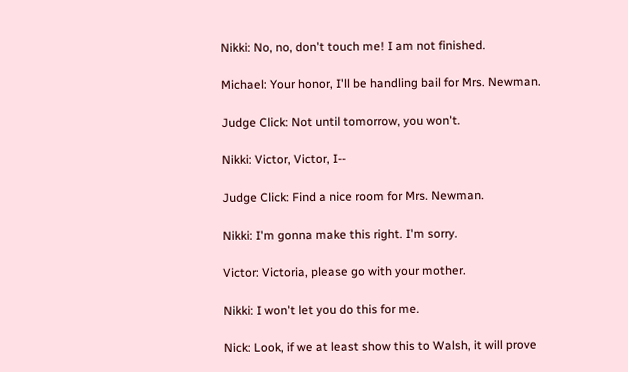Nikki: No, no, don't touch me! I am not finished.

Michael: Your honor, I'll be handling bail for Mrs. Newman.

Judge Click: Not until tomorrow, you won't.

Nikki: Victor, Victor, I--

Judge Click: Find a nice room for Mrs. Newman.

Nikki: I'm gonna make this right. I'm sorry.

Victor: Victoria, please go with your mother.

Nikki: I won't let you do this for me.

Nick: Look, if we at least show this to Walsh, it will prove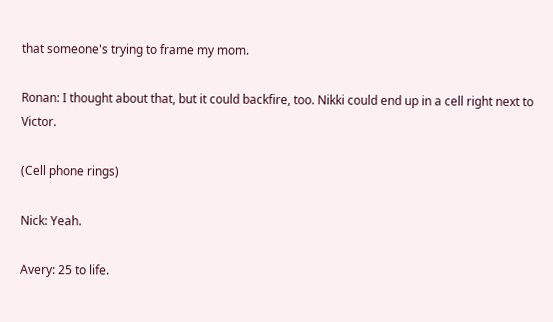that someone's trying to frame my mom.

Ronan: I thought about that, but it could backfire, too. Nikki could end up in a cell right next to Victor.

(Cell phone rings)

Nick: Yeah.

Avery: 25 to life.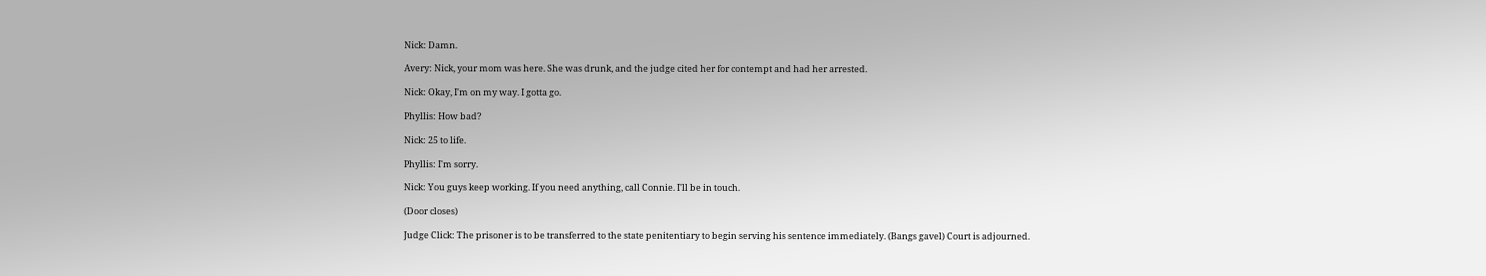Nick: Damn.

Avery: Nick, your mom was here. She was drunk, and the judge cited her for contempt and had her arrested.

Nick: Okay, I'm on my way. I gotta go.

Phyllis: How bad?

Nick: 25 to life.

Phyllis: I'm sorry.

Nick: You guys keep working. If you need anything, call Connie. I'll be in touch.

(Door closes)

Judge Click: The prisoner is to be transferred to the state penitentiary to begin serving his sentence immediately. (Bangs gavel) Court is adjourned.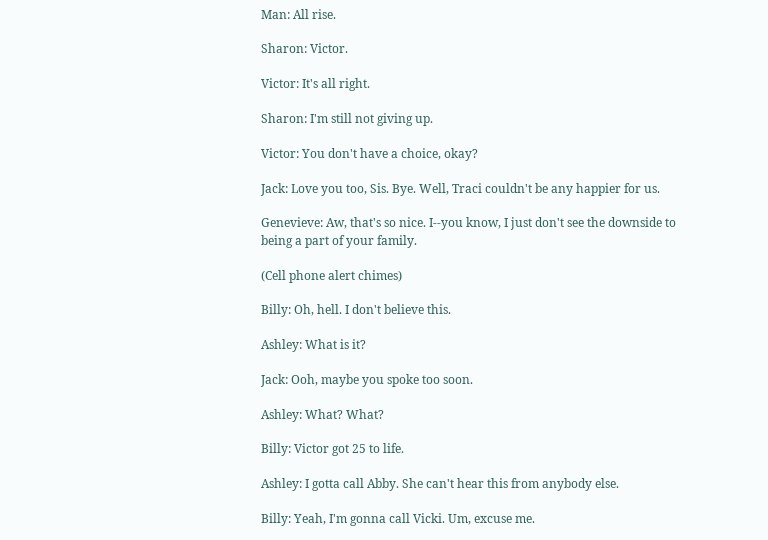Man: All rise.

Sharon: Victor.

Victor: It's all right.

Sharon: I'm still not giving up.

Victor: You don't have a choice, okay?

Jack: Love you too, Sis. Bye. Well, Traci couldn't be any happier for us.

Genevieve: Aw, that's so nice. I--you know, I just don't see the downside to being a part of your family.

(Cell phone alert chimes)

Billy: Oh, hell. I don't believe this.

Ashley: What is it?

Jack: Ooh, maybe you spoke too soon.

Ashley: What? What?

Billy: Victor got 25 to life.

Ashley: I gotta call Abby. She can't hear this from anybody else.

Billy: Yeah, I'm gonna call Vicki. Um, excuse me.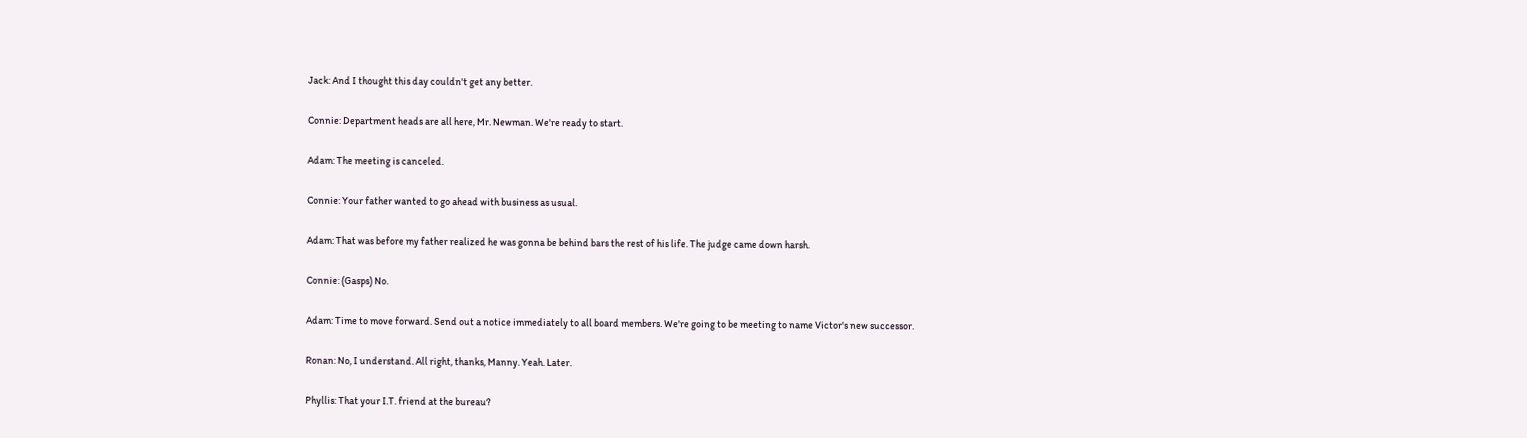Jack: And I thought this day couldn't get any better.

Connie: Department heads are all here, Mr. Newman. We're ready to start.

Adam: The meeting is canceled.

Connie: Your father wanted to go ahead with business as usual.

Adam: That was before my father realized he was gonna be behind bars the rest of his life. The judge came down harsh.

Connie: (Gasps) No.

Adam: Time to move forward. Send out a notice immediately to all board members. We're going to be meeting to name Victor's new successor.

Ronan: No, I understand. All right, thanks, Manny. Yeah. Later.

Phyllis: That your I.T. friend at the bureau?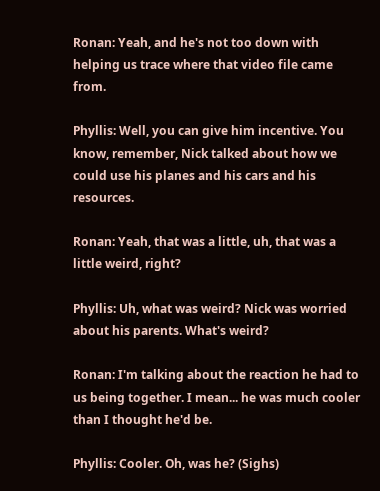Ronan: Yeah, and he's not too down with helping us trace where that video file came from.

Phyllis: Well, you can give him incentive. You know, remember, Nick talked about how we could use his planes and his cars and his resources.

Ronan: Yeah, that was a little, uh, that was a little weird, right?

Phyllis: Uh, what was weird? Nick was worried about his parents. What's weird?

Ronan: I'm talking about the reaction he had to us being together. I mean... he was much cooler than I thought he'd be.

Phyllis: Cooler. Oh, was he? (Sighs)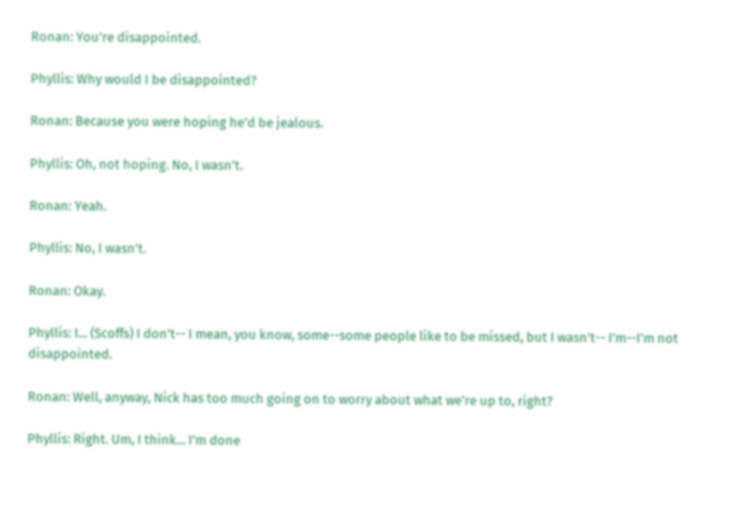Ronan: You're disappointed.

Phyllis: Why would I be disappointed?

Ronan: Because you were hoping he'd be jealous.

Phyllis: Oh, not hoping. No, I wasn't.

Ronan: Yeah.

Phyllis: No, I wasn't.

Ronan: Okay.

Phyllis: I... (Scoffs) I don't-- I mean, you know, some--some people like to be missed, but I wasn't-- I'm--I'm not disappointed.

Ronan: Well, anyway, Nick has too much going on to worry about what we're up to, right?

Phyllis: Right. Um, I think... I'm done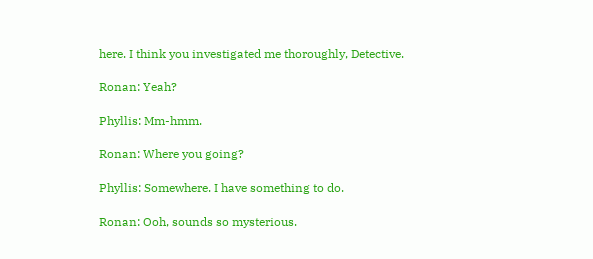here. I think you investigated me thoroughly, Detective.

Ronan: Yeah?

Phyllis: Mm-hmm.

Ronan: Where you going?

Phyllis: Somewhere. I have something to do.

Ronan: Ooh, sounds so mysterious.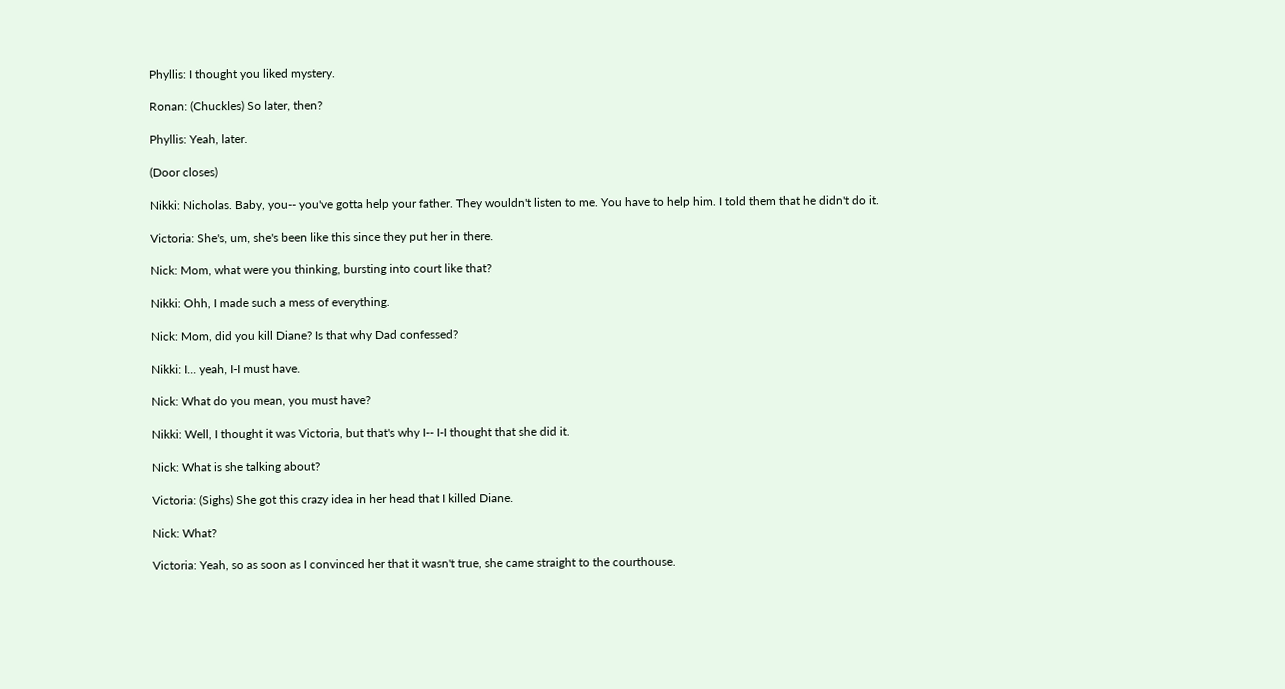Phyllis: I thought you liked mystery.

Ronan: (Chuckles) So later, then?

Phyllis: Yeah, later.

(Door closes)

Nikki: Nicholas. Baby, you-- you've gotta help your father. They wouldn't listen to me. You have to help him. I told them that he didn't do it.

Victoria: She's, um, she's been like this since they put her in there.

Nick: Mom, what were you thinking, bursting into court like that?

Nikki: Ohh, I made such a mess of everything.

Nick: Mom, did you kill Diane? Is that why Dad confessed?

Nikki: I... yeah, I-I must have.

Nick: What do you mean, you must have?

Nikki: Well, I thought it was Victoria, but that's why I-- I-I thought that she did it.

Nick: What is she talking about?

Victoria: (Sighs) She got this crazy idea in her head that I killed Diane.

Nick: What?

Victoria: Yeah, so as soon as I convinced her that it wasn't true, she came straight to the courthouse.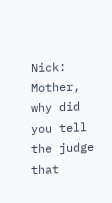Nick: Mother, why did you tell the judge that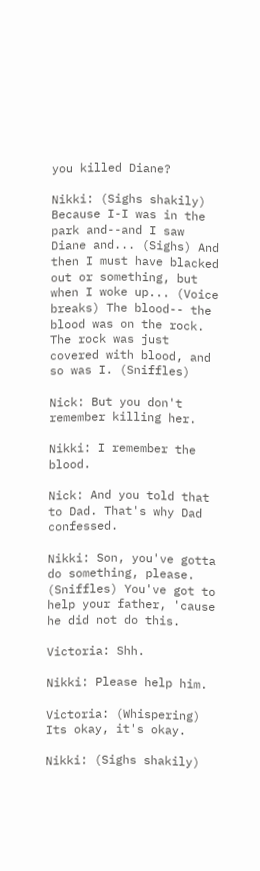you killed Diane?

Nikki: (Sighs shakily) Because I-I was in the park and--and I saw Diane and... (Sighs) And then I must have blacked out or something, but when I woke up... (Voice breaks) The blood-- the blood was on the rock. The rock was just covered with blood, and so was I. (Sniffles)

Nick: But you don't remember killing her.

Nikki: I remember the blood.

Nick: And you told that to Dad. That's why Dad confessed.

Nikki: Son, you've gotta do something, please. (Sniffles) You've got to help your father, 'cause he did not do this.

Victoria: Shh.

Nikki: Please help him.

Victoria: (Whispering) Its okay, it's okay.

Nikki: (Sighs shakily)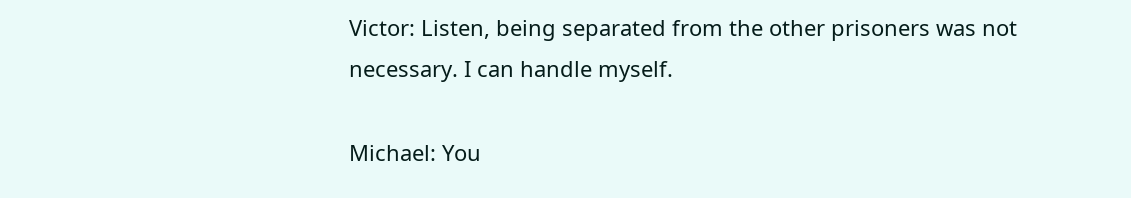Victor: Listen, being separated from the other prisoners was not necessary. I can handle myself.

Michael: You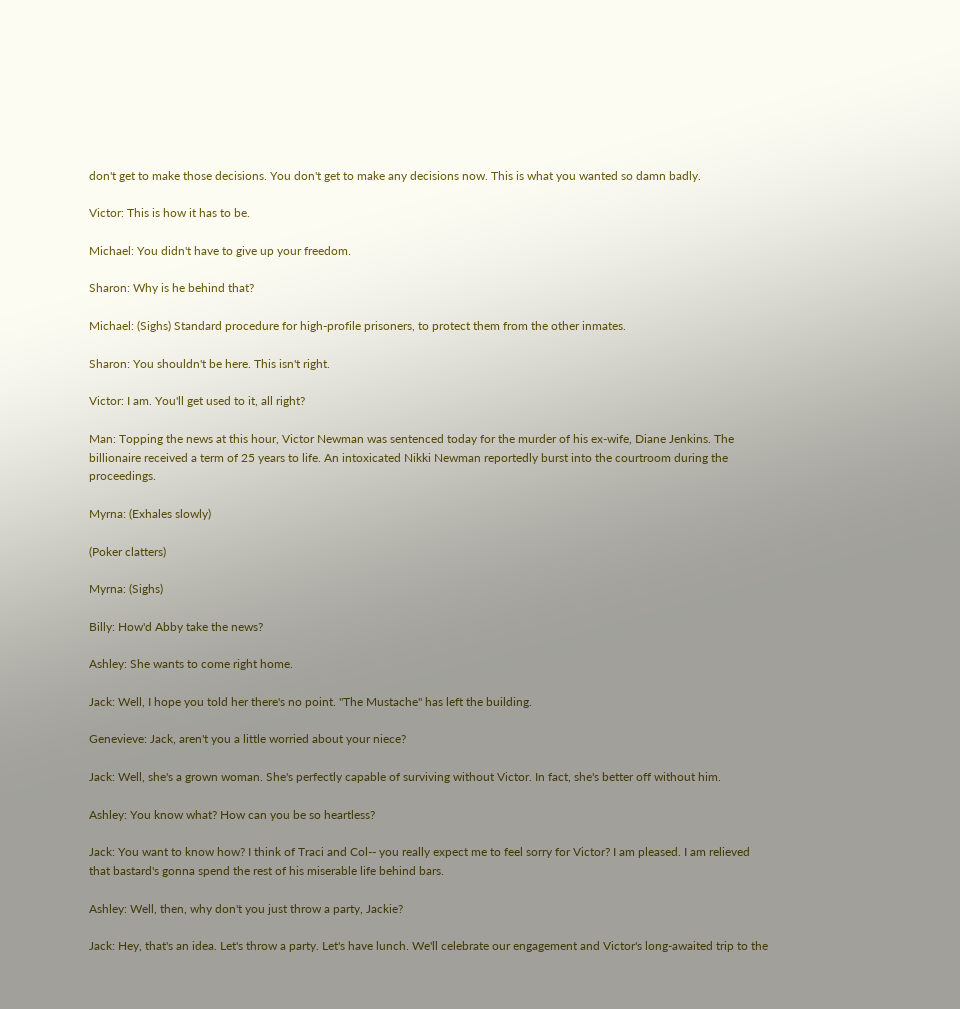don't get to make those decisions. You don't get to make any decisions now. This is what you wanted so damn badly.

Victor: This is how it has to be.

Michael: You didn't have to give up your freedom.

Sharon: Why is he behind that?

Michael: (Sighs) Standard procedure for high-profile prisoners, to protect them from the other inmates.

Sharon: You shouldn't be here. This isn't right.

Victor: I am. You'll get used to it, all right?

Man: Topping the news at this hour, Victor Newman was sentenced today for the murder of his ex-wife, Diane Jenkins. The billionaire received a term of 25 years to life. An intoxicated Nikki Newman reportedly burst into the courtroom during the proceedings.

Myrna: (Exhales slowly)

(Poker clatters)

Myrna: (Sighs)

Billy: How'd Abby take the news?

Ashley: She wants to come right home.

Jack: Well, I hope you told her there's no point. "The Mustache" has left the building.

Genevieve: Jack, aren't you a little worried about your niece?

Jack: Well, she's a grown woman. She's perfectly capable of surviving without Victor. In fact, she's better off without him.

Ashley: You know what? How can you be so heartless?

Jack: You want to know how? I think of Traci and Col-- you really expect me to feel sorry for Victor? I am pleased. I am relieved that bastard's gonna spend the rest of his miserable life behind bars.

Ashley: Well, then, why don't you just throw a party, Jackie?

Jack: Hey, that's an idea. Let's throw a party. Let's have lunch. We'll celebrate our engagement and Victor's long-awaited trip to the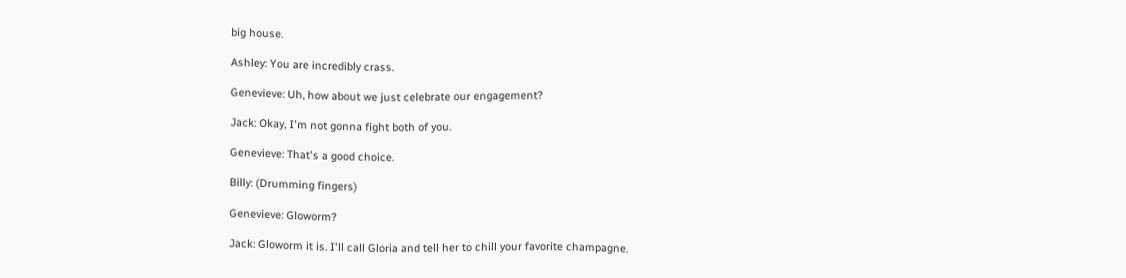big house.

Ashley: You are incredibly crass.

Genevieve: Uh, how about we just celebrate our engagement?

Jack: Okay, I'm not gonna fight both of you.

Genevieve: That's a good choice.

Billy: (Drumming fingers)

Genevieve: Gloworm?

Jack: Gloworm it is. I'll call Gloria and tell her to chill your favorite champagne.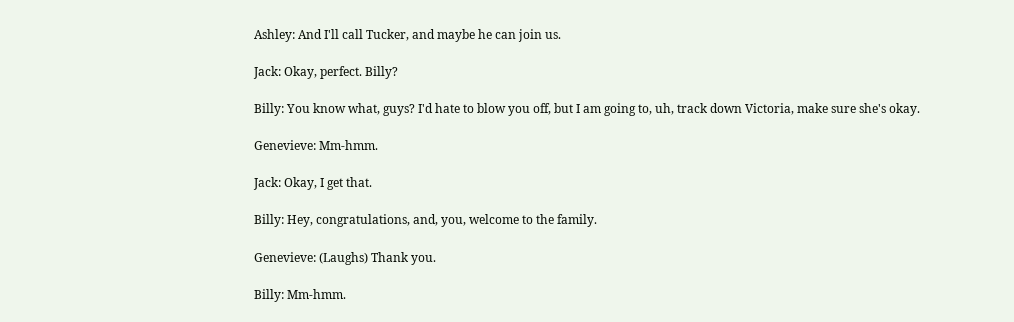Ashley: And I'll call Tucker, and maybe he can join us.

Jack: Okay, perfect. Billy?

Billy: You know what, guys? I'd hate to blow you off, but I am going to, uh, track down Victoria, make sure she's okay.

Genevieve: Mm-hmm.

Jack: Okay, I get that.

Billy: Hey, congratulations, and, you, welcome to the family.

Genevieve: (Laughs) Thank you.

Billy: Mm-hmm.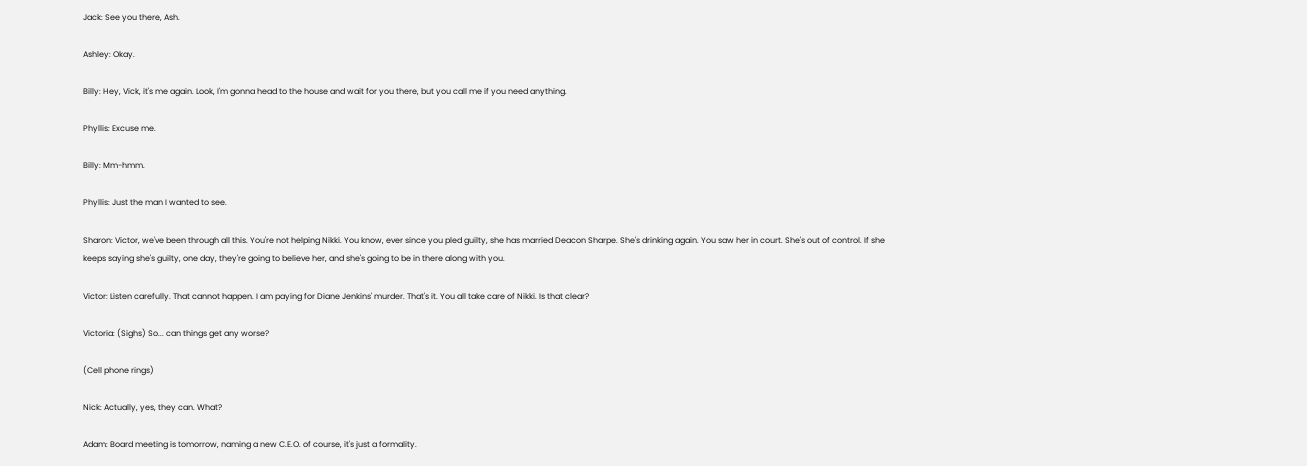Jack: See you there, Ash.

Ashley: Okay.

Billy: Hey, Vick, it's me again. Look, I'm gonna head to the house and wait for you there, but you call me if you need anything.

Phyllis: Excuse me.

Billy: Mm-hmm.

Phyllis: Just the man I wanted to see.

Sharon: Victor, we've been through all this. You're not helping Nikki. You know, ever since you pled guilty, she has married Deacon Sharpe. She's drinking again. You saw her in court. She's out of control. If she keeps saying she's guilty, one day, they're going to believe her, and she's going to be in there along with you.

Victor: Listen carefully. That cannot happen. I am paying for Diane Jenkins' murder. That's it. You all take care of Nikki. Is that clear?

Victoria: (Sighs) So... can things get any worse?

(Cell phone rings)

Nick: Actually, yes, they can. What?

Adam: Board meeting is tomorrow, naming a new C.E.O. of course, it's just a formality.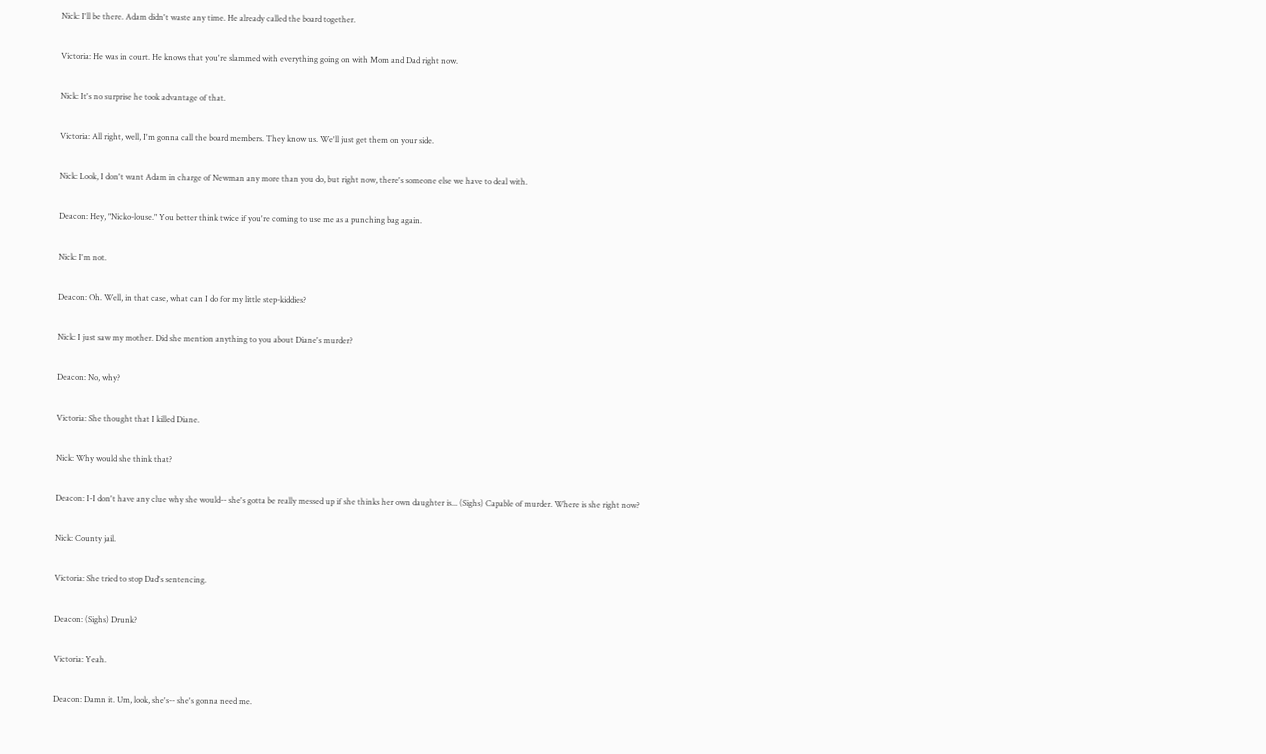Nick: I'll be there. Adam didn't waste any time. He already called the board together.

Victoria: He was in court. He knows that you're slammed with everything going on with Mom and Dad right now.

Nick: It's no surprise he took advantage of that.

Victoria: All right, well, I'm gonna call the board members. They know us. We'll just get them on your side.

Nick: Look, I don't want Adam in charge of Newman any more than you do, but right now, there's someone else we have to deal with.

Deacon: Hey, "Nicko-louse." You better think twice if you're coming to use me as a punching bag again.

Nick: I'm not.

Deacon: Oh. Well, in that case, what can I do for my little step-kiddies?

Nick: I just saw my mother. Did she mention anything to you about Diane's murder?

Deacon: No, why?

Victoria: She thought that I killed Diane.

Nick: Why would she think that?

Deacon: I-I don't have any clue why she would-- she's gotta be really messed up if she thinks her own daughter is... (Sighs) Capable of murder. Where is she right now?

Nick: County jail.

Victoria: She tried to stop Dad's sentencing.

Deacon: (Sighs) Drunk?

Victoria: Yeah.

Deacon: Damn it. Um, look, she's-- she's gonna need me.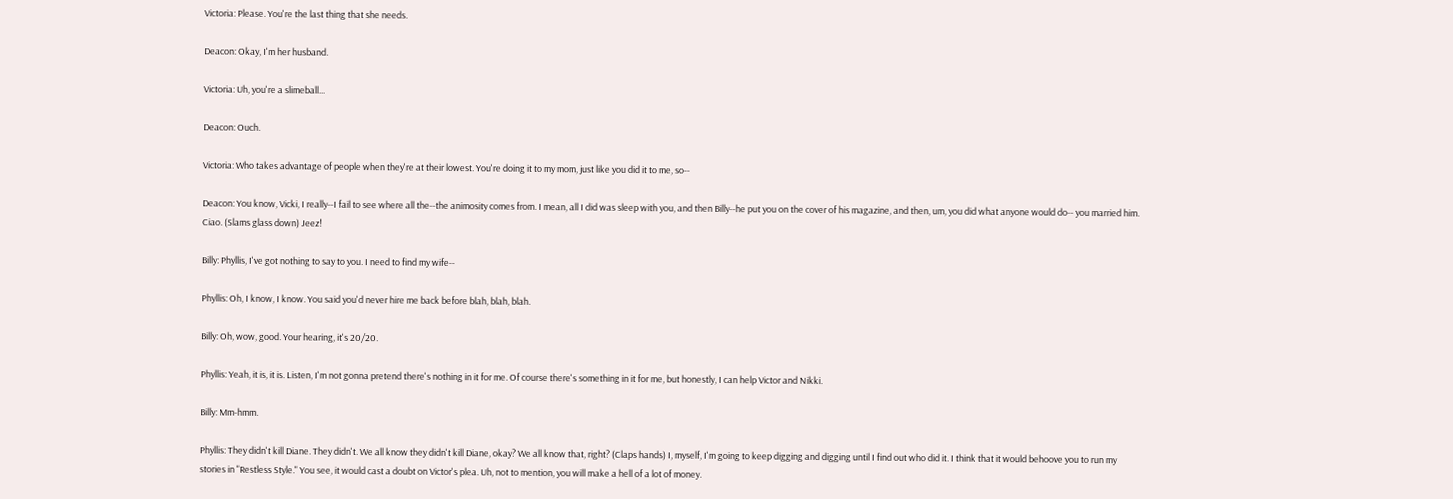Victoria: Please. You're the last thing that she needs.

Deacon: Okay, I'm her husband.

Victoria: Uh, you're a slimeball...

Deacon: Ouch.

Victoria: Who takes advantage of people when they're at their lowest. You're doing it to my mom, just like you did it to me, so--

Deacon: You know, Vicki, I really--I fail to see where all the--the animosity comes from. I mean, all I did was sleep with you, and then Billy--he put you on the cover of his magazine, and then, um, you did what anyone would do-- you married him. Ciao. (Slams glass down) Jeez!

Billy: Phyllis, I've got nothing to say to you. I need to find my wife--

Phyllis: Oh, I know, I know. You said you'd never hire me back before blah, blah, blah.

Billy: Oh, wow, good. Your hearing, it's 20/20.

Phyllis: Yeah, it is, it is. Listen, I'm not gonna pretend there's nothing in it for me. Of course there's something in it for me, but honestly, I can help Victor and Nikki.

Billy: Mm-hmm.

Phyllis: They didn't kill Diane. They didn't. We all know they didn't kill Diane, okay? We all know that, right? (Claps hands) I, myself, I'm going to keep digging and digging until I find out who did it. I think that it would behoove you to run my stories in "Restless Style." You see, it would cast a doubt on Victor's plea. Uh, not to mention, you will make a hell of a lot of money.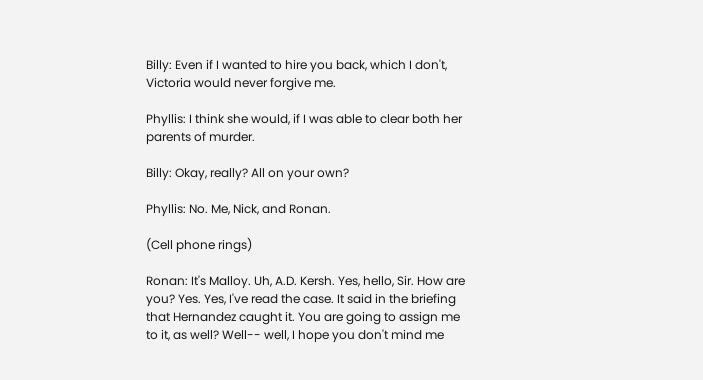Billy: Even if I wanted to hire you back, which I don't, Victoria would never forgive me.

Phyllis: I think she would, if I was able to clear both her parents of murder.

Billy: Okay, really? All on your own?

Phyllis: No. Me, Nick, and Ronan.

(Cell phone rings)

Ronan: It's Malloy. Uh, A.D. Kersh. Yes, hello, Sir. How are you? Yes. Yes, I've read the case. It said in the briefing that Hernandez caught it. You are going to assign me to it, as well? Well-- well, I hope you don't mind me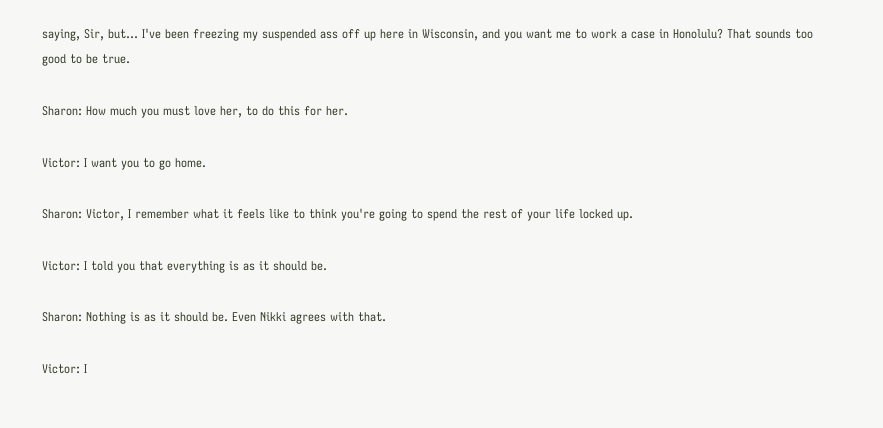saying, Sir, but... I've been freezing my suspended ass off up here in Wisconsin, and you want me to work a case in Honolulu? That sounds too good to be true.

Sharon: How much you must love her, to do this for her.

Victor: I want you to go home.

Sharon: Victor, I remember what it feels like to think you're going to spend the rest of your life locked up.

Victor: I told you that everything is as it should be.

Sharon: Nothing is as it should be. Even Nikki agrees with that.

Victor: I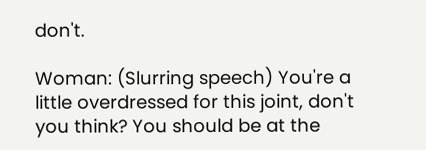don't.

Woman: (Slurring speech) You're a little overdressed for this joint, don't you think? You should be at the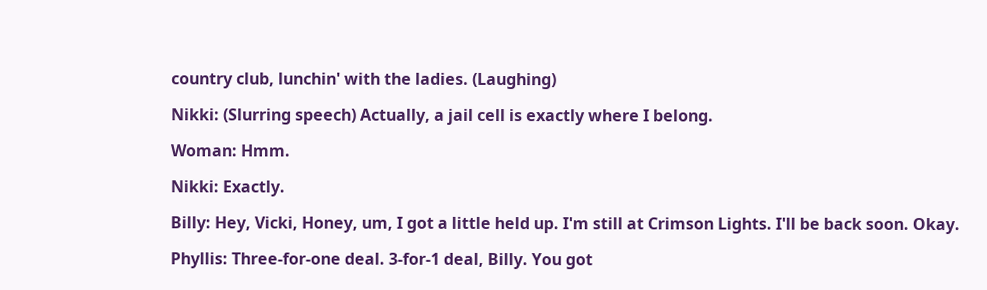country club, lunchin' with the ladies. (Laughing)

Nikki: (Slurring speech) Actually, a jail cell is exactly where I belong.

Woman: Hmm.

Nikki: Exactly.

Billy: Hey, Vicki, Honey, um, I got a little held up. I'm still at Crimson Lights. I'll be back soon. Okay.

Phyllis: Three-for-one deal. 3-for-1 deal, Billy. You got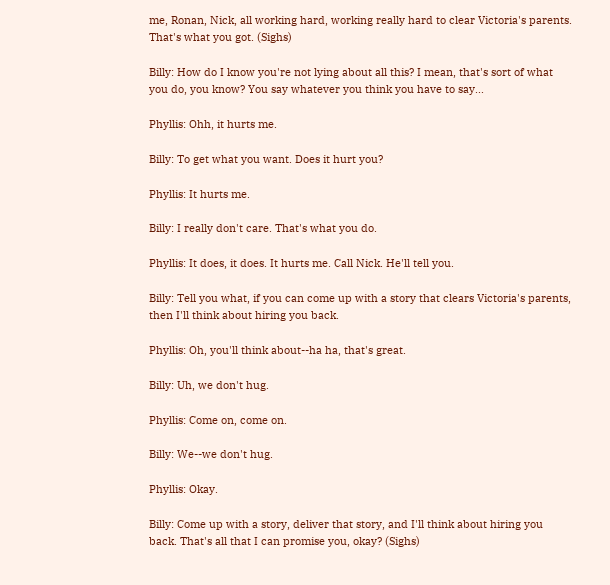me, Ronan, Nick, all working hard, working really hard to clear Victoria's parents. That's what you got. (Sighs)

Billy: How do I know you're not lying about all this? I mean, that's sort of what you do, you know? You say whatever you think you have to say...

Phyllis: Ohh, it hurts me.

Billy: To get what you want. Does it hurt you?

Phyllis: It hurts me.

Billy: I really don't care. That's what you do.

Phyllis: It does, it does. It hurts me. Call Nick. He'll tell you.

Billy: Tell you what, if you can come up with a story that clears Victoria's parents, then I'll think about hiring you back.

Phyllis: Oh, you'll think about--ha ha, that's great.

Billy: Uh, we don't hug.

Phyllis: Come on, come on.

Billy: We--we don't hug.

Phyllis: Okay.

Billy: Come up with a story, deliver that story, and I'll think about hiring you back. That's all that I can promise you, okay? (Sighs)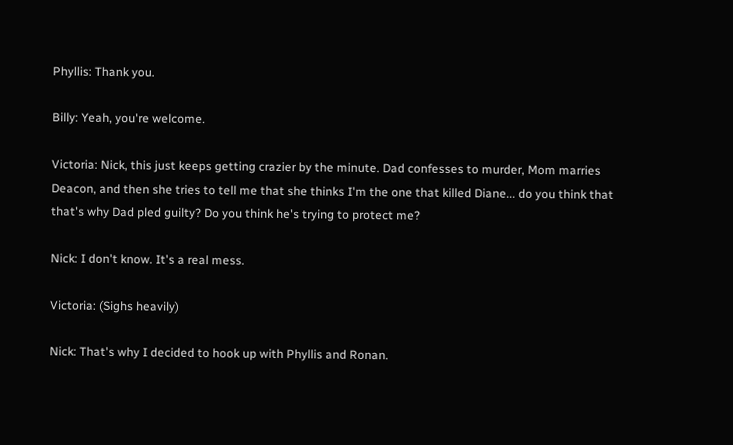Phyllis: Thank you.

Billy: Yeah, you're welcome.

Victoria: Nick, this just keeps getting crazier by the minute. Dad confesses to murder, Mom marries Deacon, and then she tries to tell me that she thinks I'm the one that killed Diane... do you think that that's why Dad pled guilty? Do you think he's trying to protect me?

Nick: I don't know. It's a real mess.

Victoria: (Sighs heavily)

Nick: That's why I decided to hook up with Phyllis and Ronan.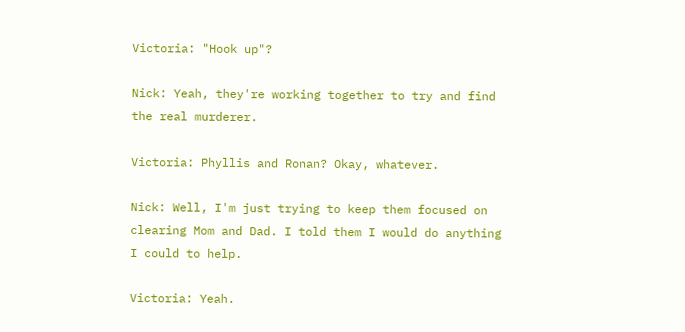Victoria: "Hook up"?

Nick: Yeah, they're working together to try and find the real murderer.

Victoria: Phyllis and Ronan? Okay, whatever.

Nick: Well, I'm just trying to keep them focused on clearing Mom and Dad. I told them I would do anything I could to help.

Victoria: Yeah.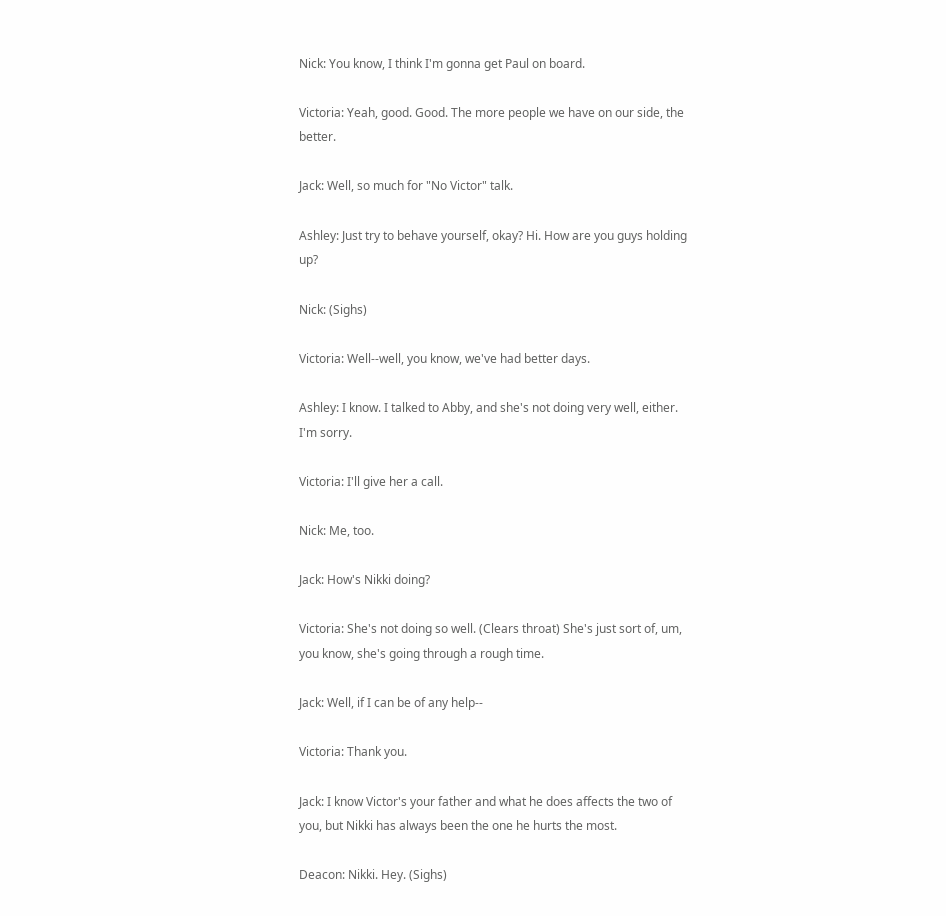Nick: You know, I think I'm gonna get Paul on board.

Victoria: Yeah, good. Good. The more people we have on our side, the better.

Jack: Well, so much for "No Victor" talk.

Ashley: Just try to behave yourself, okay? Hi. How are you guys holding up?

Nick: (Sighs)

Victoria: Well--well, you know, we've had better days.

Ashley: I know. I talked to Abby, and she's not doing very well, either. I'm sorry.

Victoria: I'll give her a call.

Nick: Me, too.

Jack: How's Nikki doing?

Victoria: She's not doing so well. (Clears throat) She's just sort of, um, you know, she's going through a rough time.

Jack: Well, if I can be of any help--

Victoria: Thank you.

Jack: I know Victor's your father and what he does affects the two of you, but Nikki has always been the one he hurts the most.

Deacon: Nikki. Hey. (Sighs)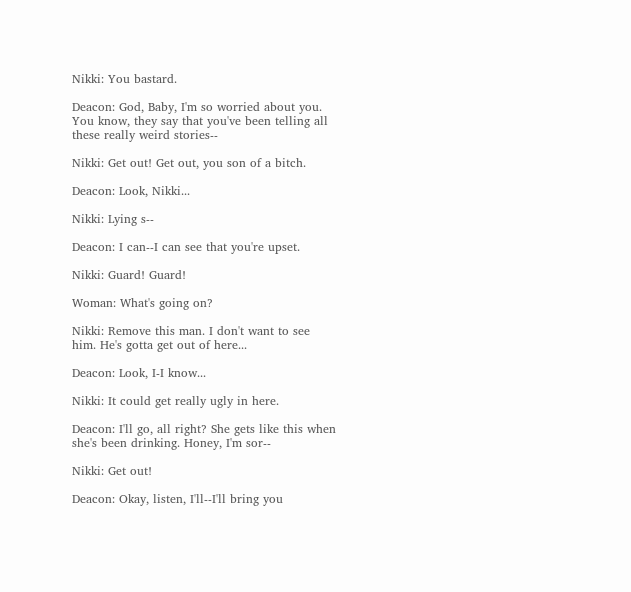Nikki: You bastard.

Deacon: God, Baby, I'm so worried about you. You know, they say that you've been telling all these really weird stories--

Nikki: Get out! Get out, you son of a bitch.

Deacon: Look, Nikki...

Nikki: Lying s--

Deacon: I can--I can see that you're upset.

Nikki: Guard! Guard!

Woman: What's going on?

Nikki: Remove this man. I don't want to see him. He's gotta get out of here...

Deacon: Look, I-I know...

Nikki: It could get really ugly in here.

Deacon: I'll go, all right? She gets like this when she's been drinking. Honey, I'm sor--

Nikki: Get out!

Deacon: Okay, listen, I'll--I'll bring you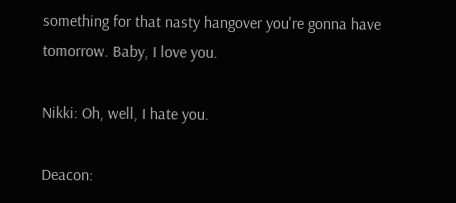something for that nasty hangover you're gonna have tomorrow. Baby, I love you.

Nikki: Oh, well, I hate you.

Deacon: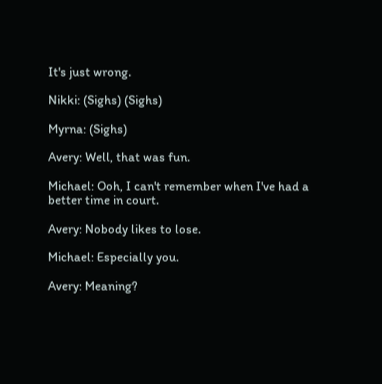It's just wrong.

Nikki: (Sighs) (Sighs)

Myrna: (Sighs)

Avery: Well, that was fun.

Michael: Ooh, I can't remember when I've had a better time in court.

Avery: Nobody likes to lose.

Michael: Especially you.

Avery: Meaning?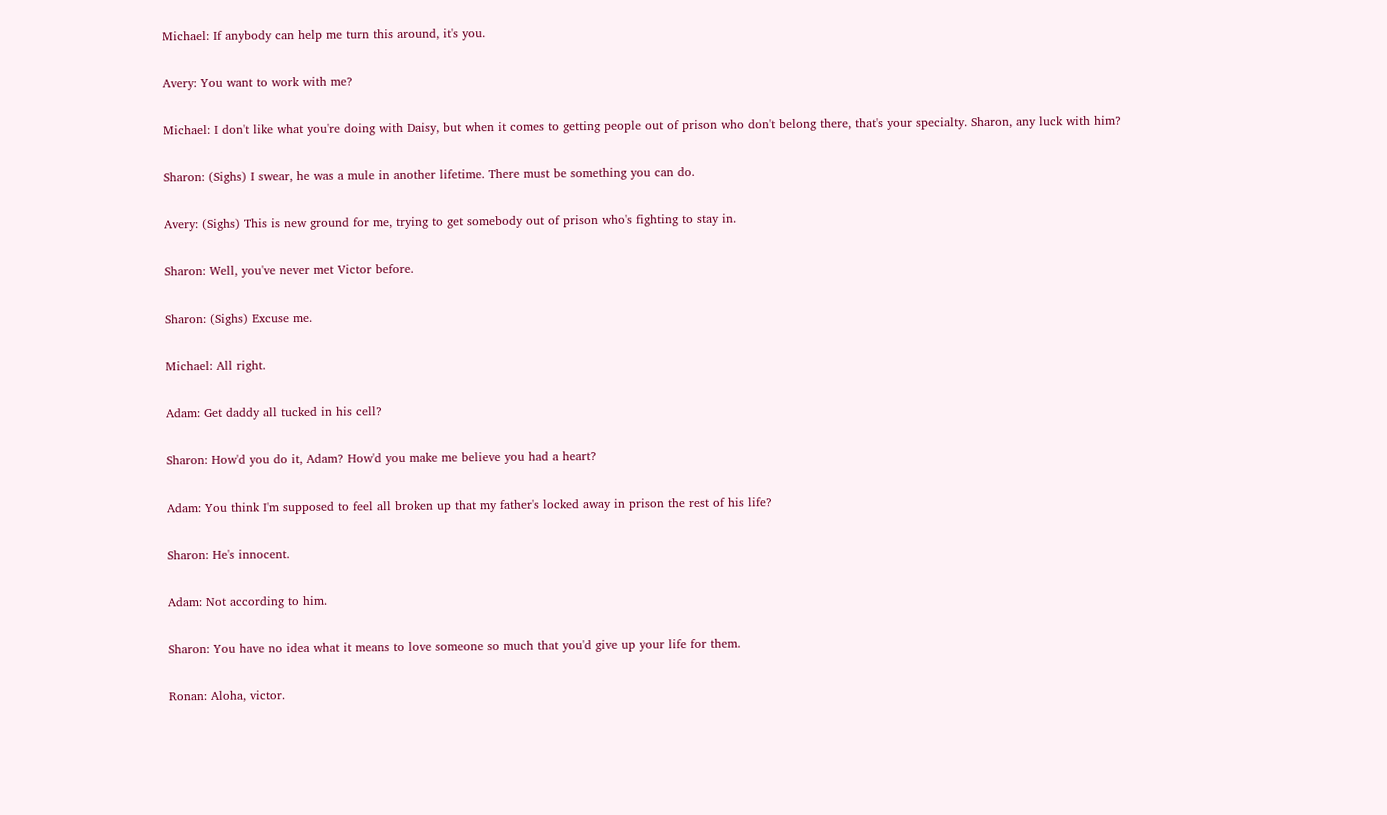Michael: If anybody can help me turn this around, it's you.

Avery: You want to work with me?

Michael: I don't like what you're doing with Daisy, but when it comes to getting people out of prison who don't belong there, that's your specialty. Sharon, any luck with him?

Sharon: (Sighs) I swear, he was a mule in another lifetime. There must be something you can do.

Avery: (Sighs) This is new ground for me, trying to get somebody out of prison who's fighting to stay in.

Sharon: Well, you've never met Victor before.

Sharon: (Sighs) Excuse me.

Michael: All right.

Adam: Get daddy all tucked in his cell?

Sharon: How'd you do it, Adam? How'd you make me believe you had a heart?

Adam: You think I'm supposed to feel all broken up that my father's locked away in prison the rest of his life?

Sharon: He's innocent.

Adam: Not according to him.

Sharon: You have no idea what it means to love someone so much that you'd give up your life for them.

Ronan: Aloha, victor.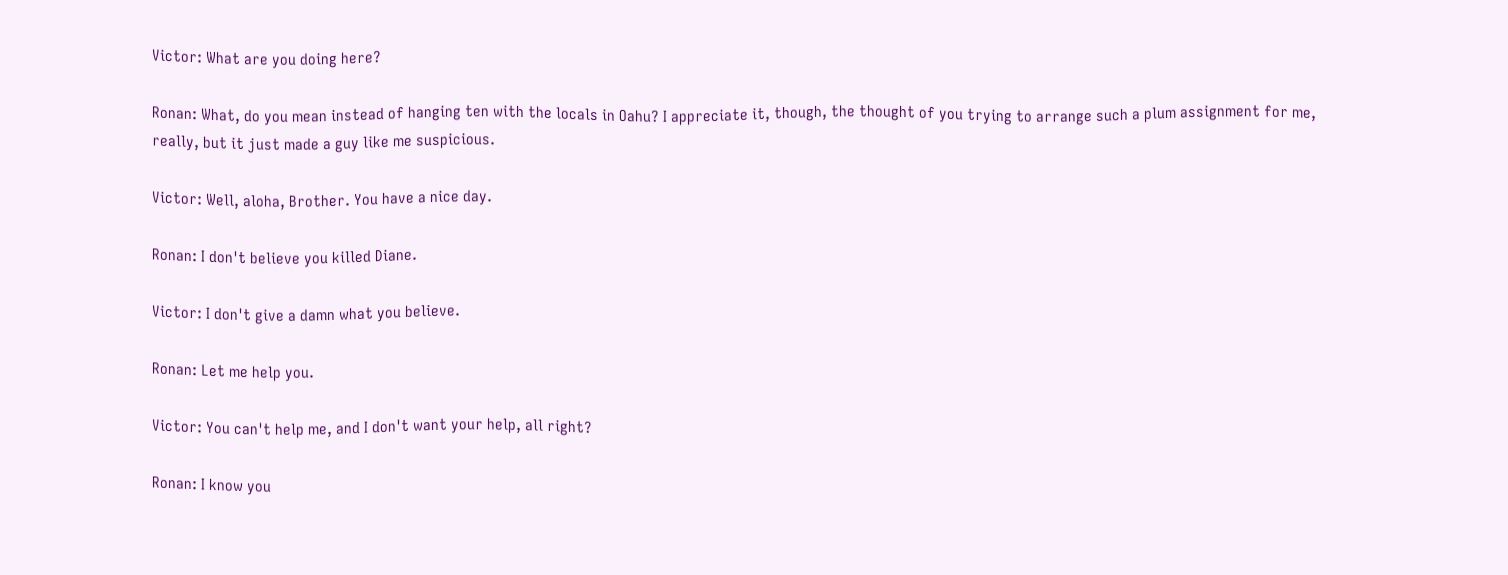Victor: What are you doing here?

Ronan: What, do you mean instead of hanging ten with the locals in Oahu? I appreciate it, though, the thought of you trying to arrange such a plum assignment for me, really, but it just made a guy like me suspicious.

Victor: Well, aloha, Brother. You have a nice day.

Ronan: I don't believe you killed Diane.

Victor: I don't give a damn what you believe.

Ronan: Let me help you.

Victor: You can't help me, and I don't want your help, all right?

Ronan: I know you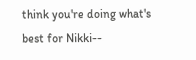think you're doing what's best for Nikki--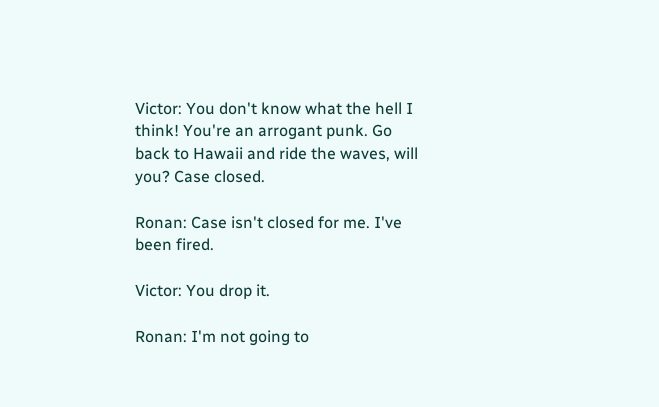Victor: You don't know what the hell I think! You're an arrogant punk. Go back to Hawaii and ride the waves, will you? Case closed.

Ronan: Case isn't closed for me. I've been fired.

Victor: You drop it.

Ronan: I'm not going to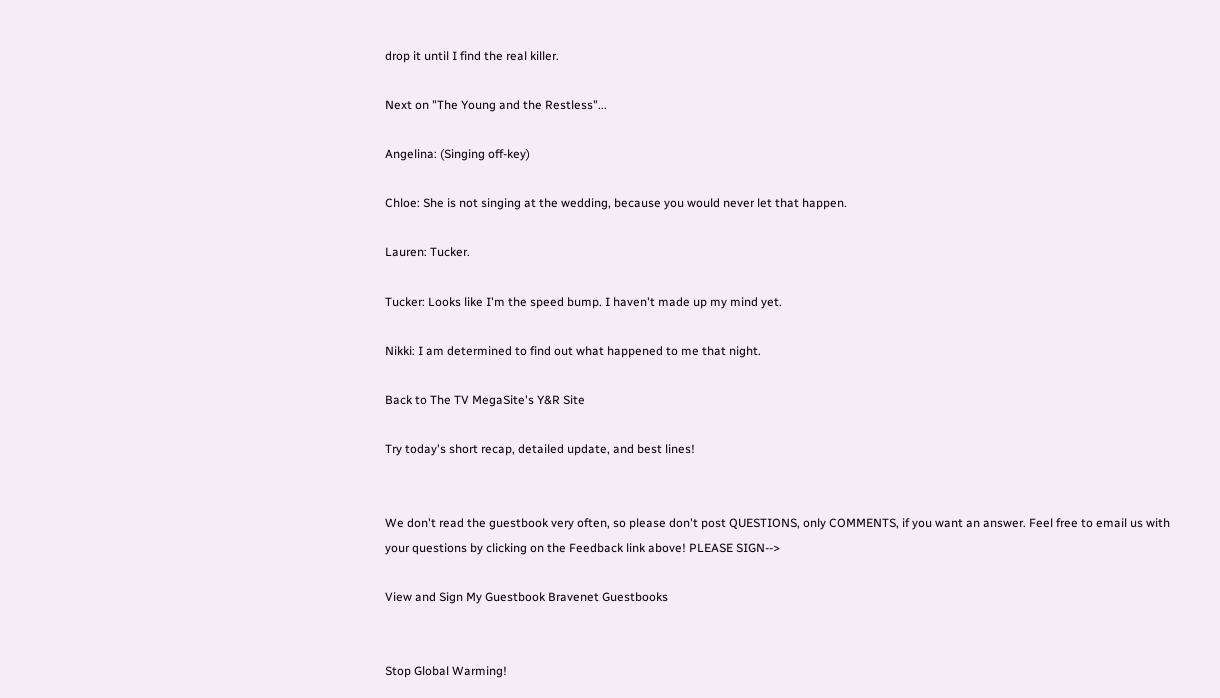drop it until I find the real killer.

Next on "The Young and the Restless"...

Angelina: (Singing off-key)

Chloe: She is not singing at the wedding, because you would never let that happen.

Lauren: Tucker.

Tucker: Looks like I'm the speed bump. I haven't made up my mind yet.

Nikki: I am determined to find out what happened to me that night.

Back to The TV MegaSite's Y&R Site

Try today's short recap, detailed update, and best lines!


We don't read the guestbook very often, so please don't post QUESTIONS, only COMMENTS, if you want an answer. Feel free to email us with your questions by clicking on the Feedback link above! PLEASE SIGN-->

View and Sign My Guestbook Bravenet Guestbooks


Stop Global Warming!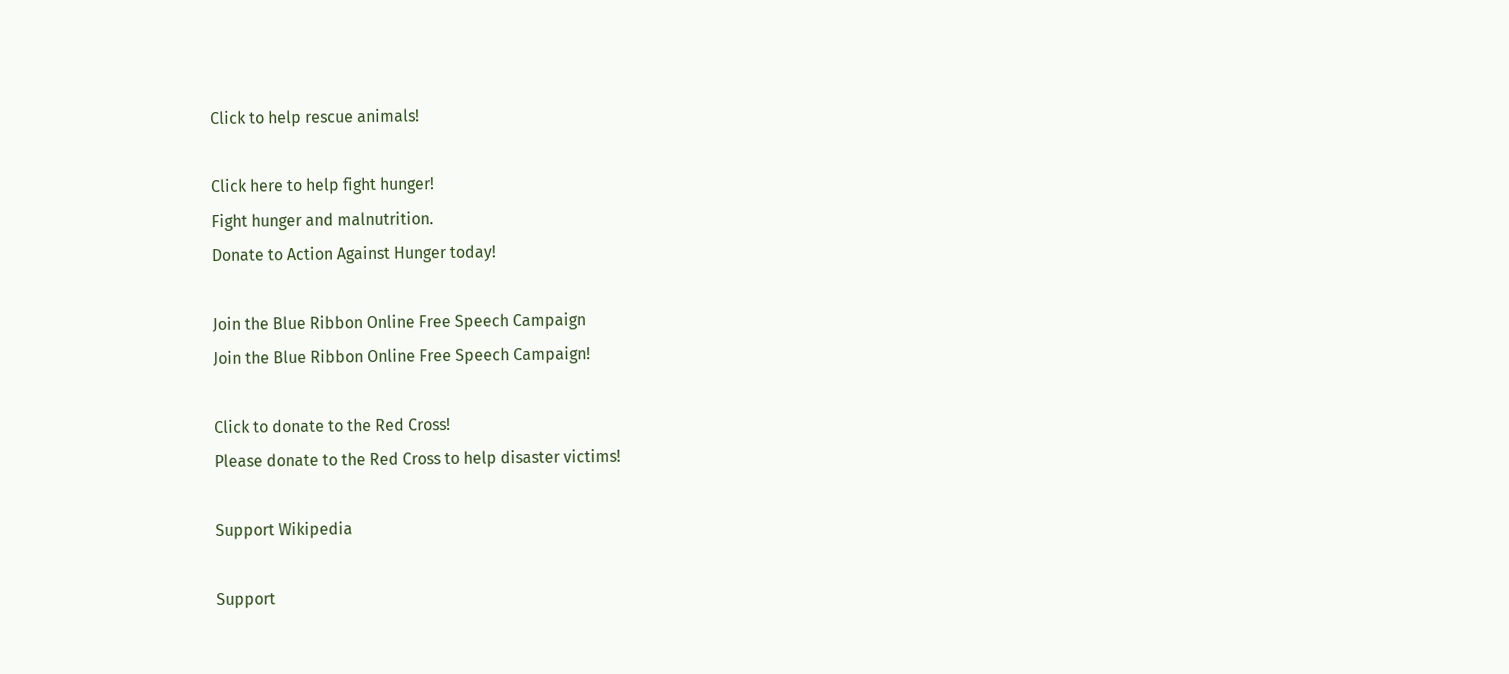Click to help rescue animals!

Click here to help fight hunger!
Fight hunger and malnutrition.
Donate to Action Against Hunger today!

Join the Blue Ribbon Online Free Speech Campaign
Join the Blue Ribbon Online Free Speech Campaign!

Click to donate to the Red Cross!
Please donate to the Red Cross to help disaster victims!

Support Wikipedia

Support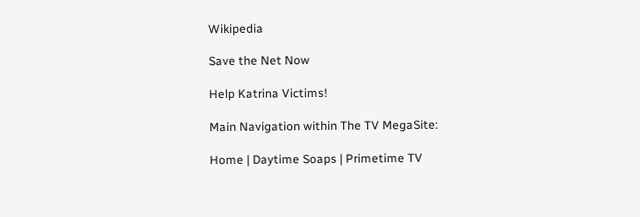Wikipedia

Save the Net Now

Help Katrina Victims!

Main Navigation within The TV MegaSite:

Home | Daytime Soaps | Primetime TV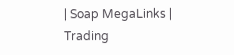| Soap MegaLinks | Trading